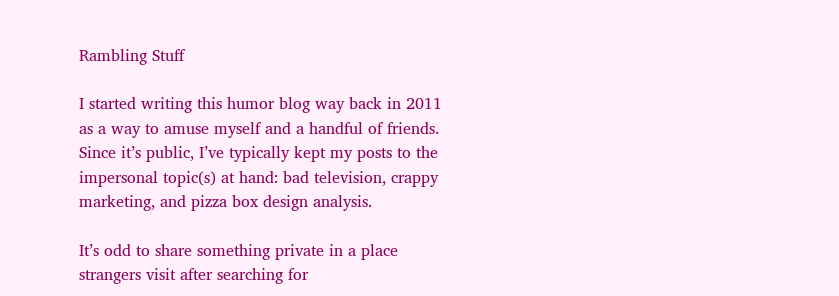Rambling Stuff

I started writing this humor blog way back in 2011 as a way to amuse myself and a handful of friends. Since it’s public, I’ve typically kept my posts to the impersonal topic(s) at hand: bad television, crappy marketing, and pizza box design analysis.

It’s odd to share something private in a place strangers visit after searching for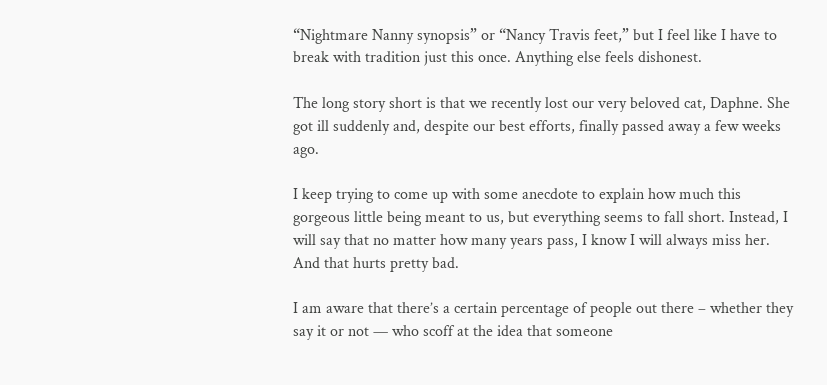“Nightmare Nanny synopsis” or “Nancy Travis feet,” but I feel like I have to break with tradition just this once. Anything else feels dishonest.

The long story short is that we recently lost our very beloved cat, Daphne. She got ill suddenly and, despite our best efforts, finally passed away a few weeks ago.

I keep trying to come up with some anecdote to explain how much this gorgeous little being meant to us, but everything seems to fall short. Instead, I will say that no matter how many years pass, I know I will always miss her. And that hurts pretty bad.

I am aware that there’s a certain percentage of people out there – whether they say it or not — who scoff at the idea that someone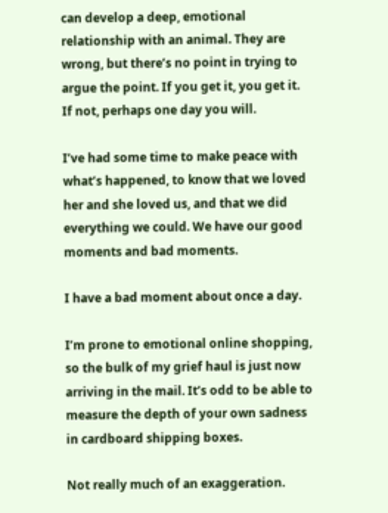can develop a deep, emotional relationship with an animal. They are wrong, but there’s no point in trying to argue the point. If you get it, you get it. If not, perhaps one day you will.

I’ve had some time to make peace with what’s happened, to know that we loved her and she loved us, and that we did everything we could. We have our good moments and bad moments.

I have a bad moment about once a day.

I’m prone to emotional online shopping, so the bulk of my grief haul is just now arriving in the mail. It’s odd to be able to measure the depth of your own sadness in cardboard shipping boxes.

Not really much of an exaggeration.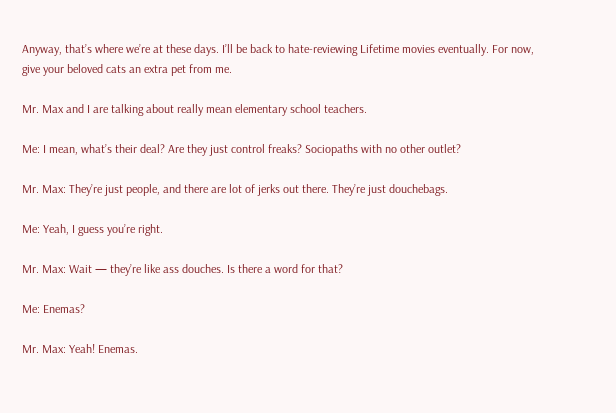Anyway, that’s where we’re at these days. I’ll be back to hate-reviewing Lifetime movies eventually. For now, give your beloved cats an extra pet from me.

Mr. Max and I are talking about really mean elementary school teachers.

Me: I mean, what’s their deal? Are they just control freaks? Sociopaths with no other outlet?

Mr. Max: They’re just people, and there are lot of jerks out there. They’re just douchebags.

Me: Yeah, I guess you’re right.

Mr. Max: Wait — they’re like ass douches. Is there a word for that?

Me: Enemas?

Mr. Max: Yeah! Enemas.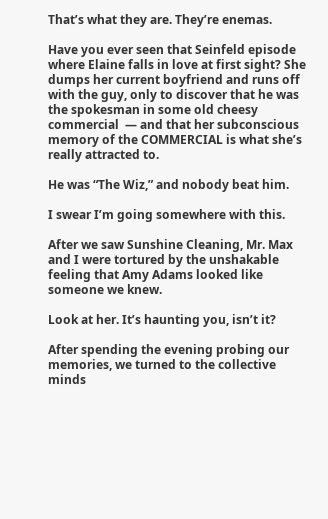That’s what they are. They’re enemas.

Have you ever seen that Seinfeld episode where Elaine falls in love at first sight? She dumps her current boyfriend and runs off with the guy, only to discover that he was the spokesman in some old cheesy commercial  — and that her subconscious memory of the COMMERCIAL is what she’s really attracted to.

He was “The Wiz,” and nobody beat him.

I swear I’m going somewhere with this.

After we saw Sunshine Cleaning, Mr. Max and I were tortured by the unshakable feeling that Amy Adams looked like someone we knew.

Look at her. It’s haunting you, isn’t it?

After spending the evening probing our memories, we turned to the collective minds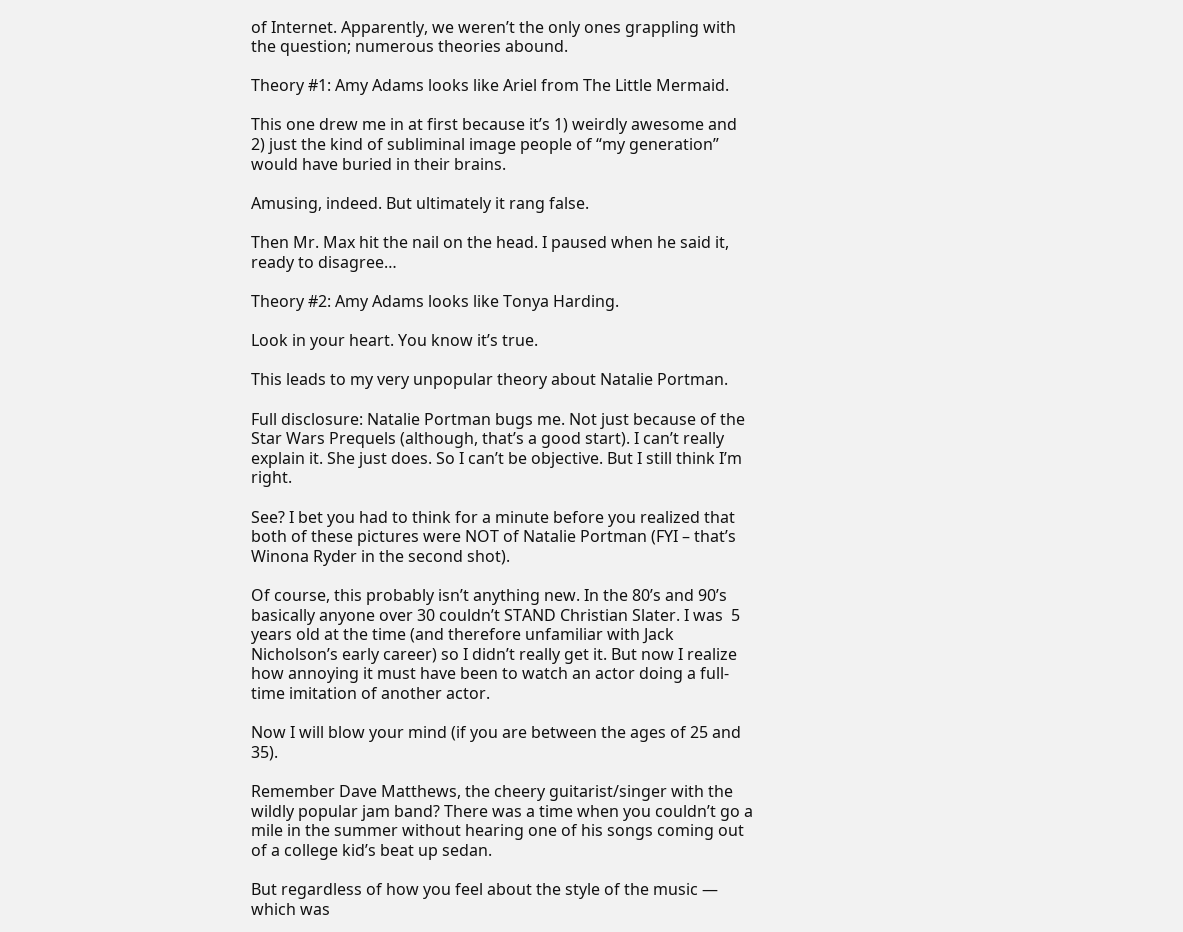of Internet. Apparently, we weren’t the only ones grappling with the question; numerous theories abound.

Theory #1: Amy Adams looks like Ariel from The Little Mermaid.

This one drew me in at first because it’s 1) weirdly awesome and 2) just the kind of subliminal image people of “my generation” would have buried in their brains.

Amusing, indeed. But ultimately it rang false.

Then Mr. Max hit the nail on the head. I paused when he said it, ready to disagree…

Theory #2: Amy Adams looks like Tonya Harding.

Look in your heart. You know it’s true.

This leads to my very unpopular theory about Natalie Portman.

Full disclosure: Natalie Portman bugs me. Not just because of the Star Wars Prequels (although, that’s a good start). I can’t really explain it. She just does. So I can’t be objective. But I still think I’m right.

See? I bet you had to think for a minute before you realized that both of these pictures were NOT of Natalie Portman (FYI – that’s Winona Ryder in the second shot).

Of course, this probably isn’t anything new. In the 80’s and 90’s basically anyone over 30 couldn’t STAND Christian Slater. I was  5 years old at the time (and therefore unfamiliar with Jack Nicholson’s early career) so I didn’t really get it. But now I realize  how annoying it must have been to watch an actor doing a full-time imitation of another actor.

Now I will blow your mind (if you are between the ages of 25 and 35).

Remember Dave Matthews, the cheery guitarist/singer with the wildly popular jam band? There was a time when you couldn’t go a mile in the summer without hearing one of his songs coming out of a college kid’s beat up sedan.

But regardless of how you feel about the style of the music — which was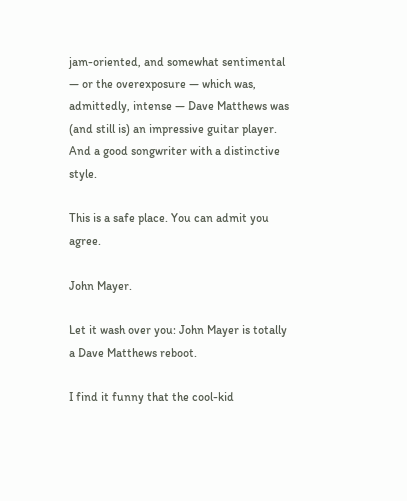jam-oriented, and somewhat sentimental — or the overexposure — which was, admittedly, intense — Dave Matthews was (and still is) an impressive guitar player. And a good songwriter with a distinctive style.

This is a safe place. You can admit you agree.

John Mayer.

Let it wash over you: John Mayer is totally a Dave Matthews reboot.

I find it funny that the cool-kid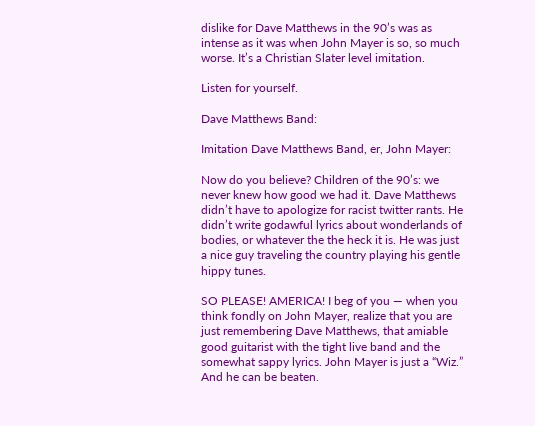dislike for Dave Matthews in the 90’s was as intense as it was when John Mayer is so, so much worse. It’s a Christian Slater level imitation.

Listen for yourself.

Dave Matthews Band:

Imitation Dave Matthews Band, er, John Mayer:

Now do you believe? Children of the 90’s: we never knew how good we had it. Dave Matthews didn’t have to apologize for racist twitter rants. He didn’t write godawful lyrics about wonderlands of bodies, or whatever the the heck it is. He was just a nice guy traveling the country playing his gentle hippy tunes.

SO PLEASE! AMERICA! I beg of you — when you think fondly on John Mayer, realize that you are just remembering Dave Matthews, that amiable good guitarist with the tight live band and the somewhat sappy lyrics. John Mayer is just a “Wiz.” And he can be beaten.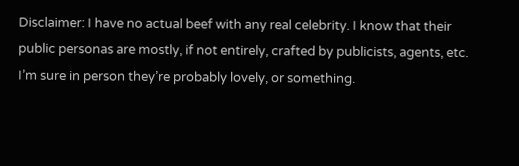Disclaimer: I have no actual beef with any real celebrity. I know that their public personas are mostly, if not entirely, crafted by publicists, agents, etc. I’m sure in person they’re probably lovely, or something.